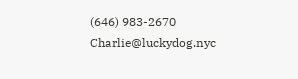(646) 983-2670 Charlie@luckydog.nyc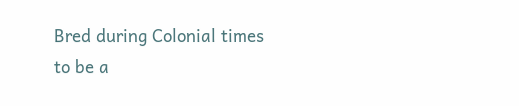Bred during Colonial times to be a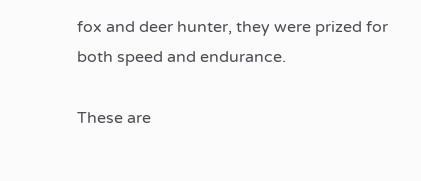fox and deer hunter, they were prized for both speed and endurance.

These are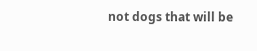not dogs that will be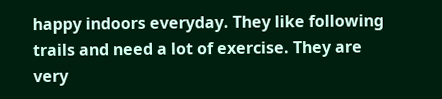happy indoors everyday. They like following trails and need a lot of exercise. They are very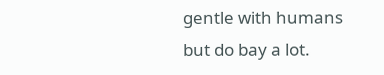gentle with humans but do bay a lot.